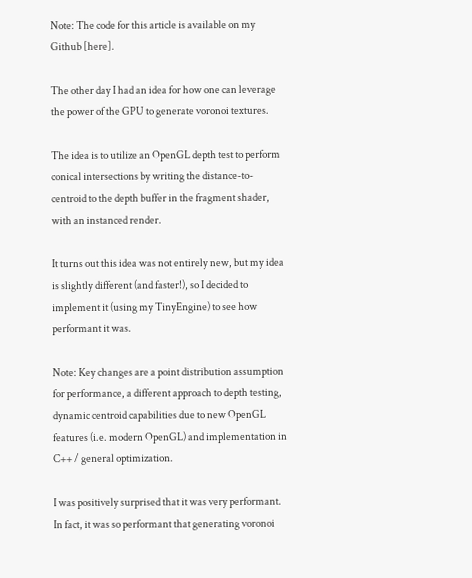Note: The code for this article is available on my Github [here].

The other day I had an idea for how one can leverage the power of the GPU to generate voronoi textures.

The idea is to utilize an OpenGL depth test to perform conical intersections by writing the distance-to-centroid to the depth buffer in the fragment shader, with an instanced render.

It turns out this idea was not entirely new, but my idea is slightly different (and faster!), so I decided to implement it (using my TinyEngine) to see how performant it was.

Note: Key changes are a point distribution assumption for performance, a different approach to depth testing, dynamic centroid capabilities due to new OpenGL features (i.e. modern OpenGL) and implementation in C++ / general optimization.

I was positively surprised that it was very performant. In fact, it was so performant that generating voronoi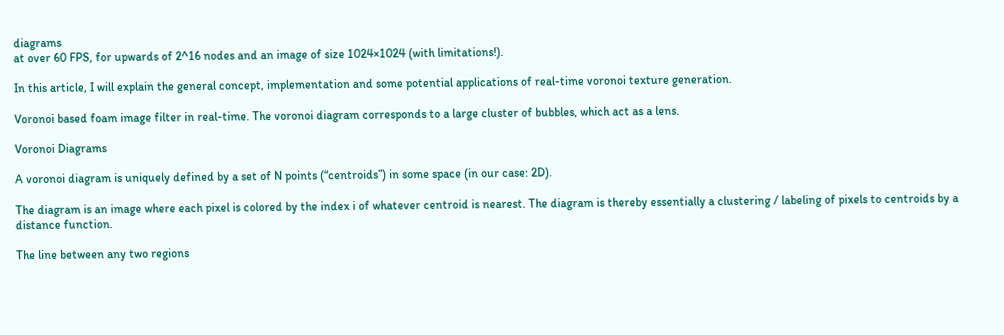diagrams
at over 60 FPS, for upwards of 2^16 nodes and an image of size 1024×1024 (with limitations!).

In this article, I will explain the general concept, implementation and some potential applications of real-time voronoi texture generation.

Voronoi based foam image filter in real-time. The voronoi diagram corresponds to a large cluster of bubbles, which act as a lens.

Voronoi Diagrams

A voronoi diagram is uniquely defined by a set of N points (“centroids”) in some space (in our case: 2D).

The diagram is an image where each pixel is colored by the index i of whatever centroid is nearest. The diagram is thereby essentially a clustering / labeling of pixels to centroids by a distance function.

The line between any two regions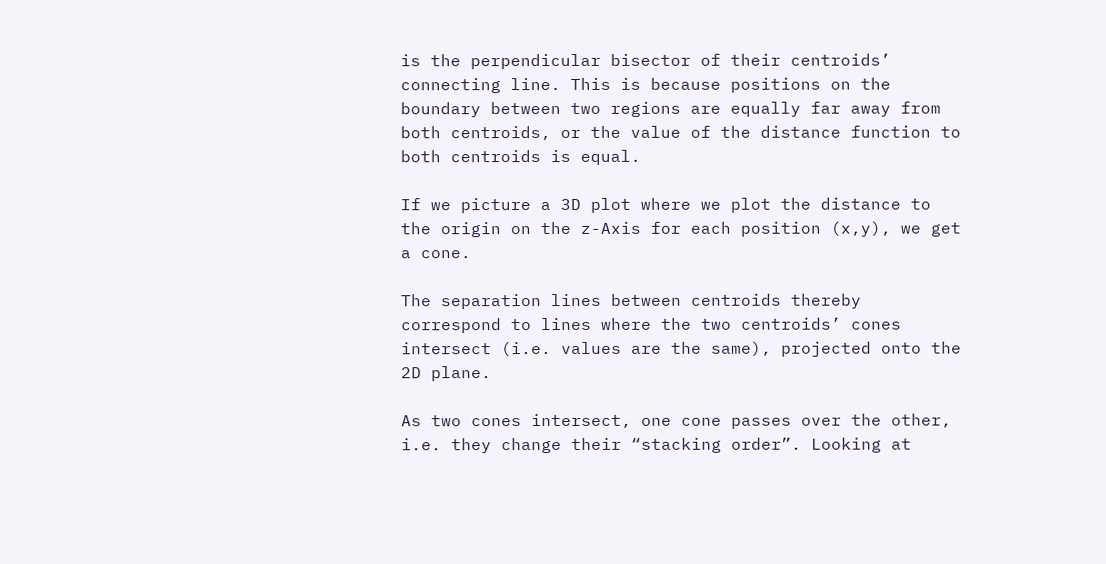is the perpendicular bisector of their centroids’ connecting line. This is because positions on the boundary between two regions are equally far away from both centroids, or the value of the distance function to both centroids is equal.

If we picture a 3D plot where we plot the distance to the origin on the z-Axis for each position (x,y), we get a cone.

The separation lines between centroids thereby correspond to lines where the two centroids’ cones intersect (i.e. values are the same), projected onto the 2D plane.

As two cones intersect, one cone passes over the other, i.e. they change their “stacking order”. Looking at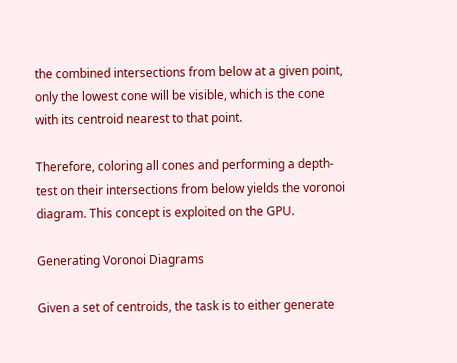the combined intersections from below at a given point, only the lowest cone will be visible, which is the cone with its centroid nearest to that point.

Therefore, coloring all cones and performing a depth-test on their intersections from below yields the voronoi diagram. This concept is exploited on the GPU.

Generating Voronoi Diagrams

Given a set of centroids, the task is to either generate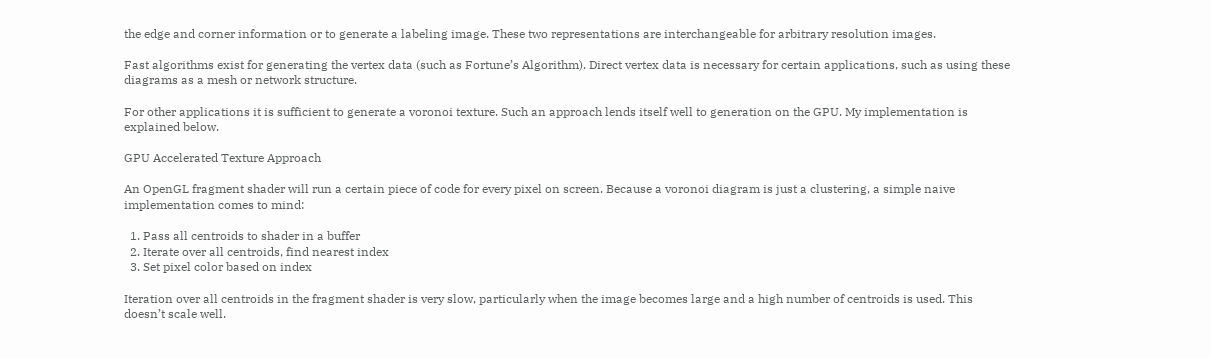the edge and corner information or to generate a labeling image. These two representations are interchangeable for arbitrary resolution images.

Fast algorithms exist for generating the vertex data (such as Fortune’s Algorithm). Direct vertex data is necessary for certain applications, such as using these diagrams as a mesh or network structure.

For other applications it is sufficient to generate a voronoi texture. Such an approach lends itself well to generation on the GPU. My implementation is explained below.

GPU Accelerated Texture Approach

An OpenGL fragment shader will run a certain piece of code for every pixel on screen. Because a voronoi diagram is just a clustering, a simple naive implementation comes to mind:

  1. Pass all centroids to shader in a buffer
  2. Iterate over all centroids, find nearest index
  3. Set pixel color based on index

Iteration over all centroids in the fragment shader is very slow, particularly when the image becomes large and a high number of centroids is used. This doesn’t scale well.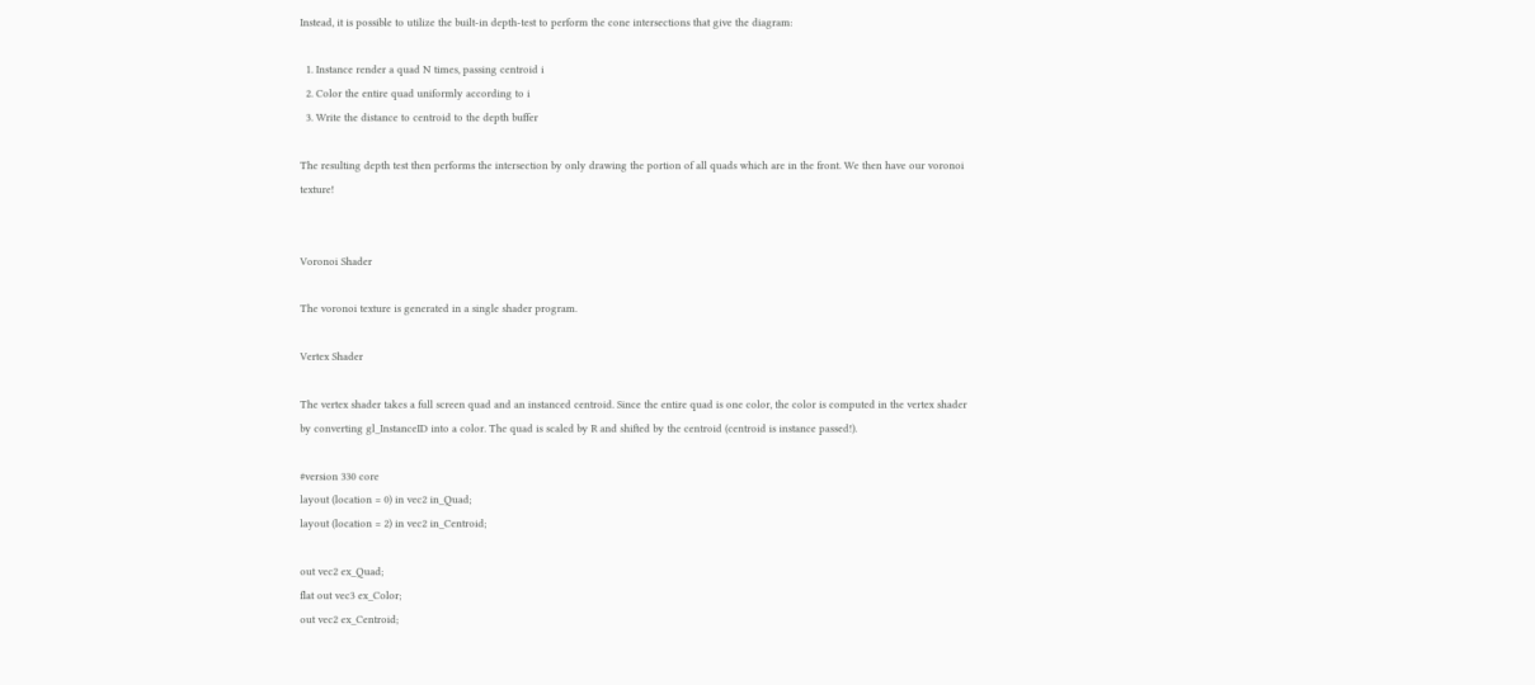Instead, it is possible to utilize the built-in depth-test to perform the cone intersections that give the diagram:

  1. Instance render a quad N times, passing centroid i
  2. Color the entire quad uniformly according to i
  3. Write the distance to centroid to the depth buffer

The resulting depth test then performs the intersection by only drawing the portion of all quads which are in the front. We then have our voronoi texture!


Voronoi Shader

The voronoi texture is generated in a single shader program.

Vertex Shader

The vertex shader takes a full screen quad and an instanced centroid. Since the entire quad is one color, the color is computed in the vertex shader by converting gl_InstanceID into a color. The quad is scaled by R and shifted by the centroid (centroid is instance passed!).

#version 330 core
layout (location = 0) in vec2 in_Quad;
layout (location = 2) in vec2 in_Centroid;

out vec2 ex_Quad;
flat out vec3 ex_Color;
out vec2 ex_Centroid;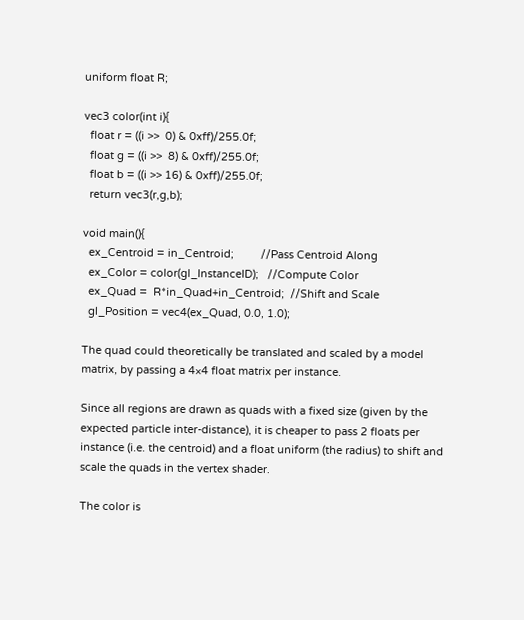uniform float R;

vec3 color(int i){
  float r = ((i >>  0) & 0xff)/255.0f;
  float g = ((i >>  8) & 0xff)/255.0f;
  float b = ((i >> 16) & 0xff)/255.0f;
  return vec3(r,g,b);

void main(){
  ex_Centroid = in_Centroid;         //Pass Centroid Along
  ex_Color = color(gl_InstanceID);   //Compute Color
  ex_Quad =  R*in_Quad+in_Centroid;  //Shift and Scale
  gl_Position = vec4(ex_Quad, 0.0, 1.0);

The quad could theoretically be translated and scaled by a model matrix, by passing a 4×4 float matrix per instance.

Since all regions are drawn as quads with a fixed size (given by the expected particle inter-distance), it is cheaper to pass 2 floats per instance (i.e. the centroid) and a float uniform (the radius) to shift and scale the quads in the vertex shader.

The color is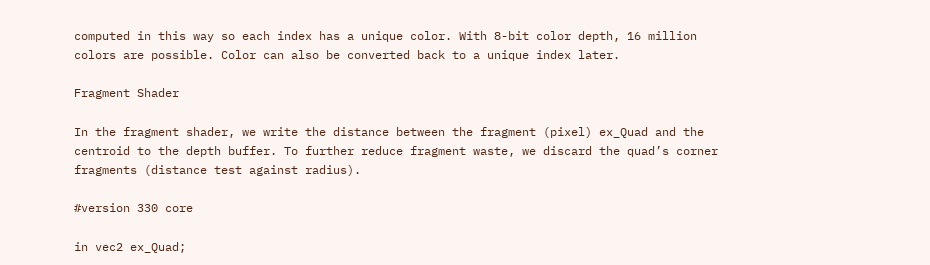computed in this way so each index has a unique color. With 8-bit color depth, 16 million colors are possible. Color can also be converted back to a unique index later.

Fragment Shader

In the fragment shader, we write the distance between the fragment (pixel) ex_Quad and the centroid to the depth buffer. To further reduce fragment waste, we discard the quad’s corner fragments (distance test against radius).

#version 330 core

in vec2 ex_Quad;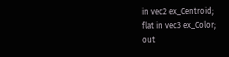in vec2 ex_Centroid;
flat in vec3 ex_Color;
out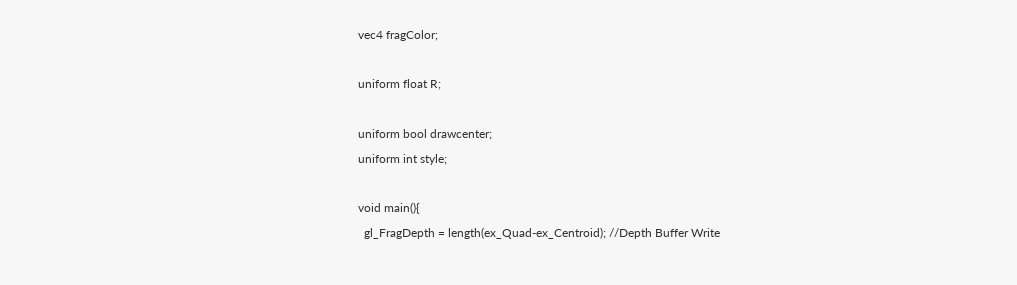vec4 fragColor;

uniform float R;

uniform bool drawcenter;
uniform int style;

void main(){
  gl_FragDepth = length(ex_Quad-ex_Centroid); //Depth Buffer Write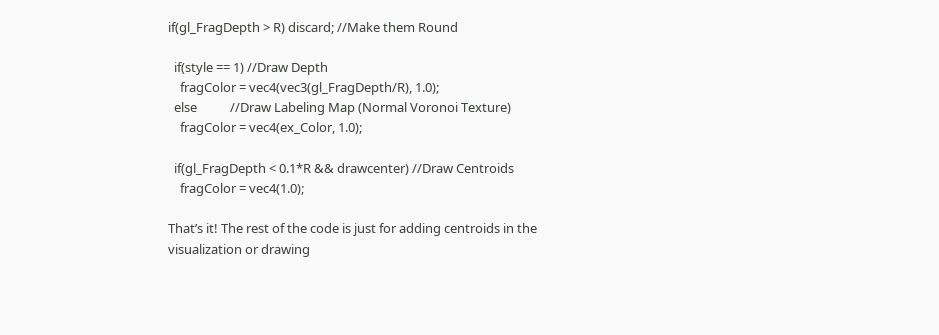if(gl_FragDepth > R) discard; //Make them Round

  if(style == 1) //Draw Depth
    fragColor = vec4(vec3(gl_FragDepth/R), 1.0);
  else           //Draw Labeling Map (Normal Voronoi Texture)
    fragColor = vec4(ex_Color, 1.0);

  if(gl_FragDepth < 0.1*R && drawcenter) //Draw Centroids
    fragColor = vec4(1.0);

That’s it! The rest of the code is just for adding centroids in the visualization or drawing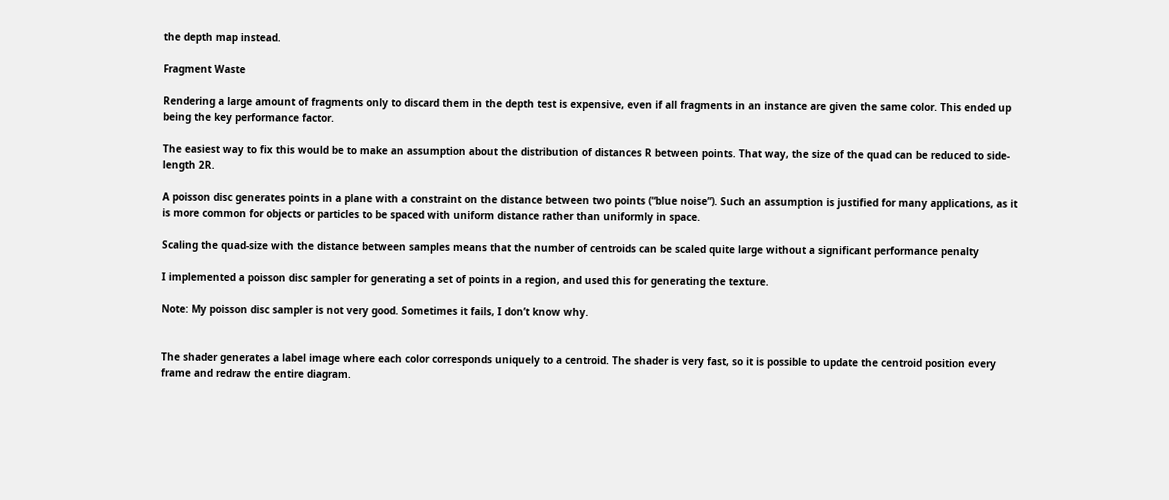the depth map instead.

Fragment Waste

Rendering a large amount of fragments only to discard them in the depth test is expensive, even if all fragments in an instance are given the same color. This ended up being the key performance factor.

The easiest way to fix this would be to make an assumption about the distribution of distances R between points. That way, the size of the quad can be reduced to side-length 2R.

A poisson disc generates points in a plane with a constraint on the distance between two points (“blue noise”). Such an assumption is justified for many applications, as it is more common for objects or particles to be spaced with uniform distance rather than uniformly in space.

Scaling the quad-size with the distance between samples means that the number of centroids can be scaled quite large without a significant performance penalty

I implemented a poisson disc sampler for generating a set of points in a region, and used this for generating the texture.

Note: My poisson disc sampler is not very good. Sometimes it fails, I don’t know why.


The shader generates a label image where each color corresponds uniquely to a centroid. The shader is very fast, so it is possible to update the centroid position every frame and redraw the entire diagram.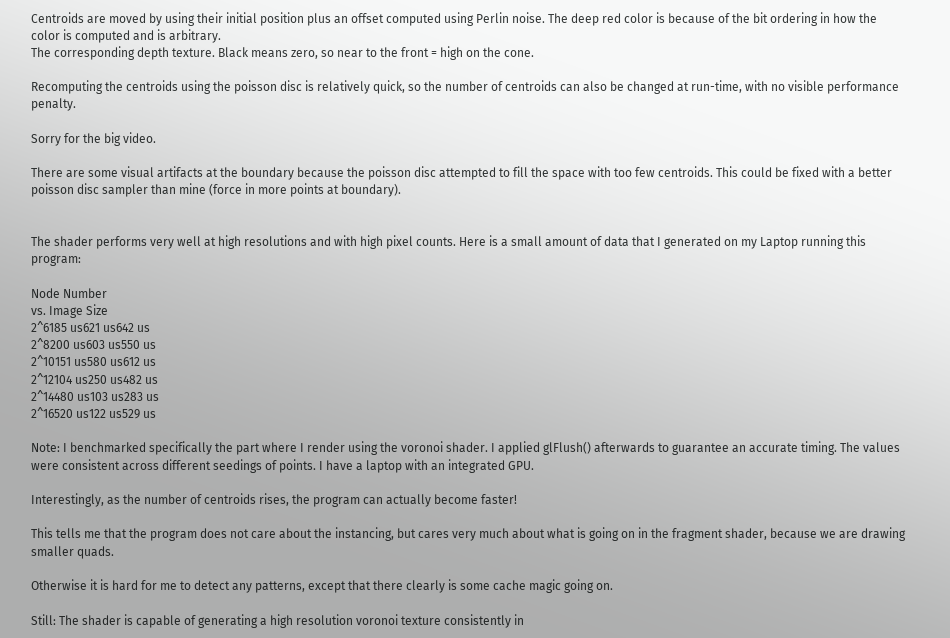Centroids are moved by using their initial position plus an offset computed using Perlin noise. The deep red color is because of the bit ordering in how the color is computed and is arbitrary.
The corresponding depth texture. Black means zero, so near to the front = high on the cone.

Recomputing the centroids using the poisson disc is relatively quick, so the number of centroids can also be changed at run-time, with no visible performance penalty.

Sorry for the big video.

There are some visual artifacts at the boundary because the poisson disc attempted to fill the space with too few centroids. This could be fixed with a better poisson disc sampler than mine (force in more points at boundary).


The shader performs very well at high resolutions and with high pixel counts. Here is a small amount of data that I generated on my Laptop running this program:

Node Number
vs. Image Size
2^6185 us621 us642 us
2^8200 us603 us550 us
2^10151 us580 us612 us
2^12104 us250 us482 us
2^14480 us103 us283 us
2^16520 us122 us529 us

Note: I benchmarked specifically the part where I render using the voronoi shader. I applied glFlush() afterwards to guarantee an accurate timing. The values were consistent across different seedings of points. I have a laptop with an integrated GPU.

Interestingly, as the number of centroids rises, the program can actually become faster!

This tells me that the program does not care about the instancing, but cares very much about what is going on in the fragment shader, because we are drawing smaller quads.

Otherwise it is hard for me to detect any patterns, except that there clearly is some cache magic going on.

Still: The shader is capable of generating a high resolution voronoi texture consistently in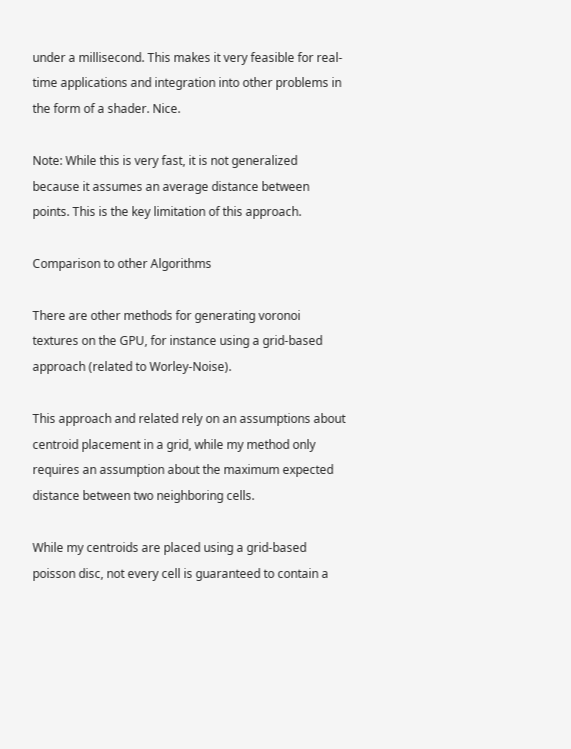under a millisecond. This makes it very feasible for real-time applications and integration into other problems in the form of a shader. Nice.

Note: While this is very fast, it is not generalized because it assumes an average distance between points. This is the key limitation of this approach.

Comparison to other Algorithms

There are other methods for generating voronoi textures on the GPU, for instance using a grid-based approach (related to Worley-Noise).

This approach and related rely on an assumptions about centroid placement in a grid, while my method only requires an assumption about the maximum expected distance between two neighboring cells.

While my centroids are placed using a grid-based poisson disc, not every cell is guaranteed to contain a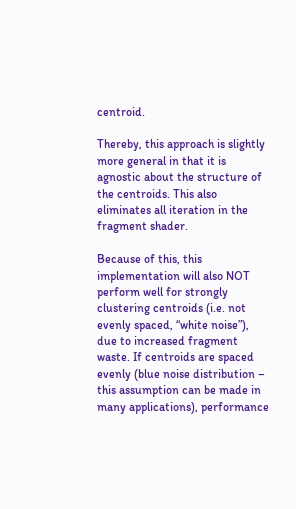centroid.

Thereby, this approach is slightly more general in that it is agnostic about the structure of the centroids. This also eliminates all iteration in the fragment shader.

Because of this, this implementation will also NOT perform well for strongly clustering centroids (i.e. not evenly spaced, “white noise”), due to increased fragment waste. If centroids are spaced evenly (blue noise distribution – this assumption can be made in many applications), performance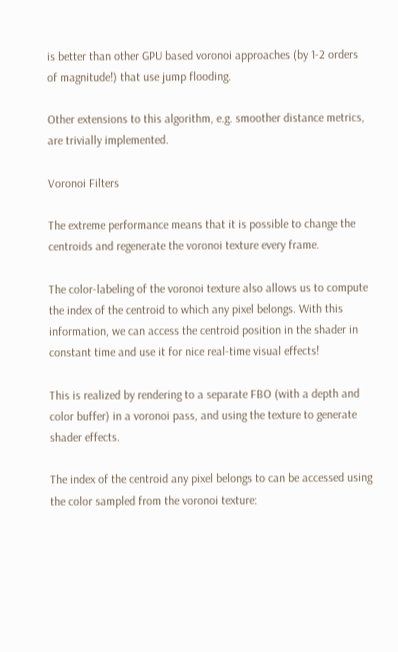is better than other GPU based voronoi approaches (by 1-2 orders of magnitude!) that use jump flooding.

Other extensions to this algorithm, e.g. smoother distance metrics, are trivially implemented.

Voronoi Filters

The extreme performance means that it is possible to change the centroids and regenerate the voronoi texture every frame.

The color-labeling of the voronoi texture also allows us to compute the index of the centroid to which any pixel belongs. With this information, we can access the centroid position in the shader in constant time and use it for nice real-time visual effects!

This is realized by rendering to a separate FBO (with a depth and color buffer) in a voronoi pass, and using the texture to generate shader effects.

The index of the centroid any pixel belongs to can be accessed using the color sampled from the voronoi texture: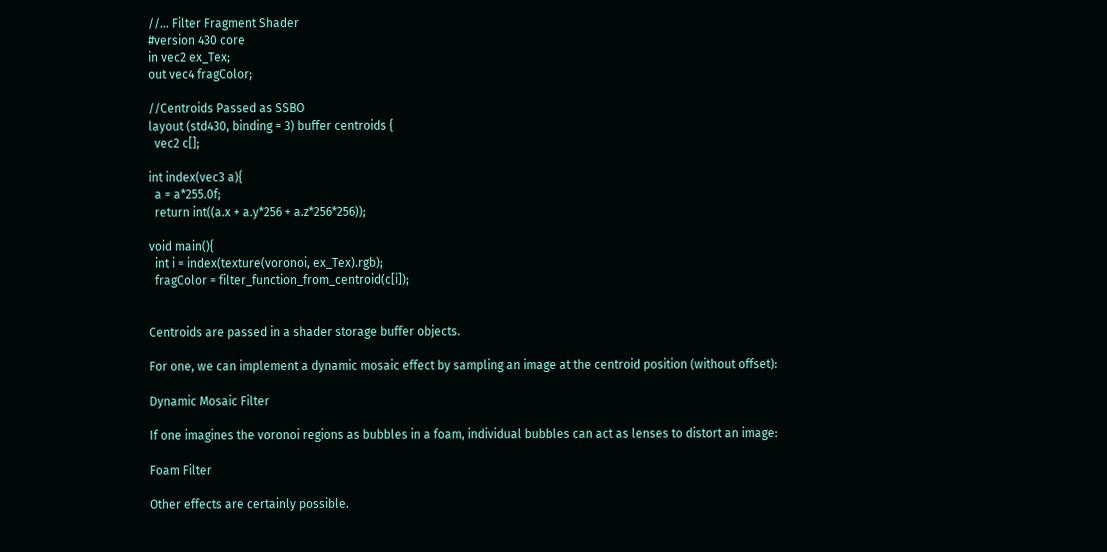//... Filter Fragment Shader
#version 430 core
in vec2 ex_Tex;
out vec4 fragColor;

//Centroids Passed as SSBO
layout (std430, binding = 3) buffer centroids {
  vec2 c[];

int index(vec3 a){
  a = a*255.0f;
  return int((a.x + a.y*256 + a.z*256*256));

void main(){
  int i = index(texture(voronoi, ex_Tex).rgb);
  fragColor = filter_function_from_centroid(c[i]);


Centroids are passed in a shader storage buffer objects.

For one, we can implement a dynamic mosaic effect by sampling an image at the centroid position (without offset):

Dynamic Mosaic Filter

If one imagines the voronoi regions as bubbles in a foam, individual bubbles can act as lenses to distort an image:

Foam Filter

Other effects are certainly possible.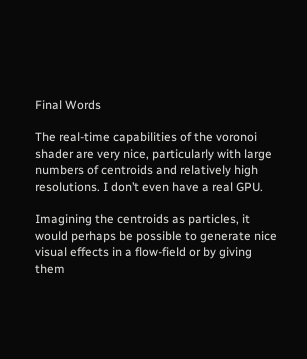Final Words

The real-time capabilities of the voronoi shader are very nice, particularly with large numbers of centroids and relatively high resolutions. I don’t even have a real GPU.

Imagining the centroids as particles, it would perhaps be possible to generate nice visual effects in a flow-field or by giving them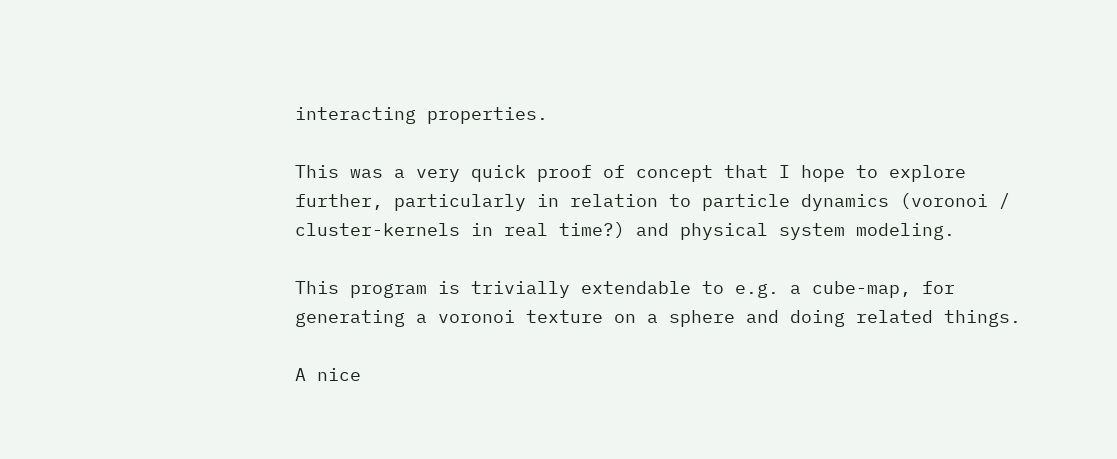interacting properties.

This was a very quick proof of concept that I hope to explore further, particularly in relation to particle dynamics (voronoi / cluster-kernels in real time?) and physical system modeling.

This program is trivially extendable to e.g. a cube-map, for generating a voronoi texture on a sphere and doing related things.

A nice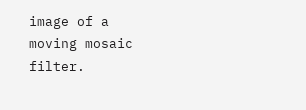image of a moving mosaic filter.